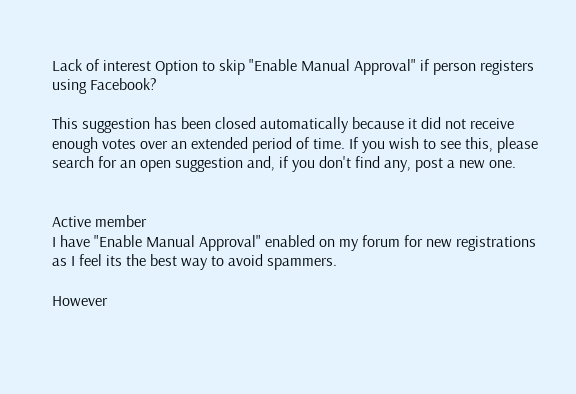Lack of interest Option to skip "Enable Manual Approval" if person registers using Facebook?

This suggestion has been closed automatically because it did not receive enough votes over an extended period of time. If you wish to see this, please search for an open suggestion and, if you don't find any, post a new one.


Active member
I have "Enable Manual Approval" enabled on my forum for new registrations as I feel its the best way to avoid spammers.

However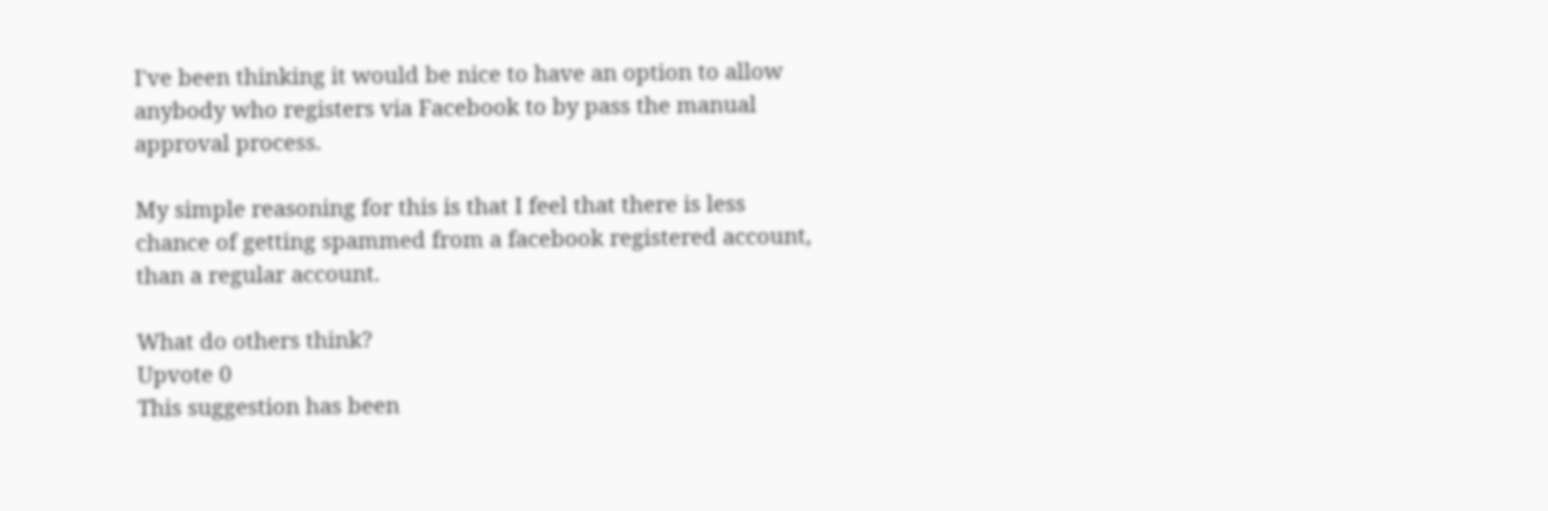I've been thinking it would be nice to have an option to allow anybody who registers via Facebook to by pass the manual approval process.

My simple reasoning for this is that I feel that there is less chance of getting spammed from a facebook registered account, than a regular account.

What do others think?
Upvote 0
This suggestion has been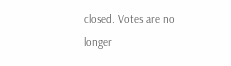closed. Votes are no longer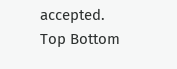accepted.
Top Bottom